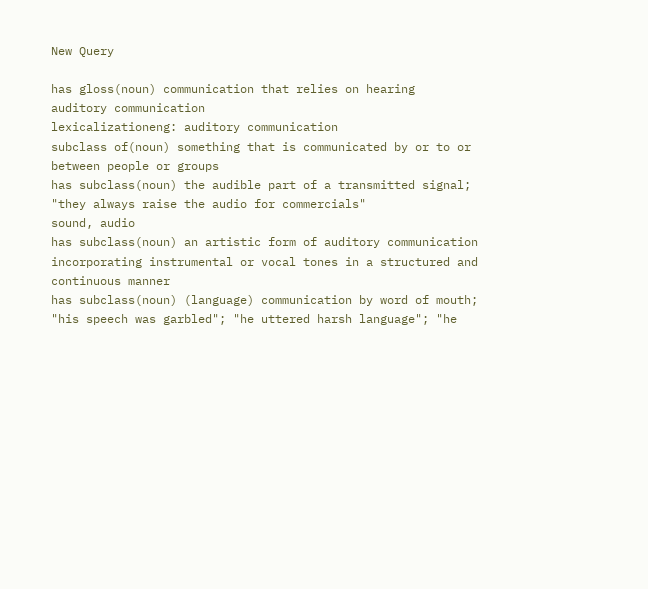New Query

has gloss(noun) communication that relies on hearing
auditory communication
lexicalizationeng: auditory communication
subclass of(noun) something that is communicated by or to or between people or groups
has subclass(noun) the audible part of a transmitted signal; "they always raise the audio for commercials"
sound, audio
has subclass(noun) an artistic form of auditory communication incorporating instrumental or vocal tones in a structured and continuous manner
has subclass(noun) (language) communication by word of mouth; "his speech was garbled"; "he uttered harsh language"; "he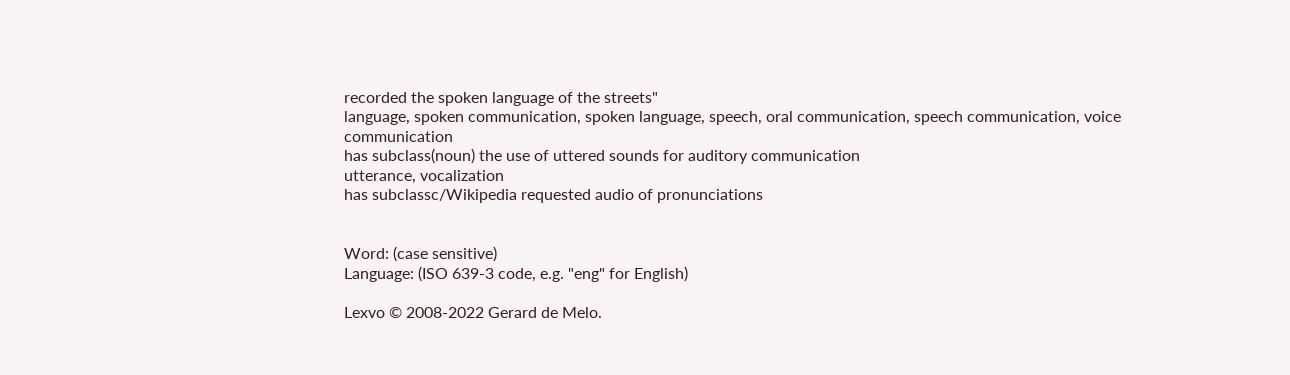recorded the spoken language of the streets"
language, spoken communication, spoken language, speech, oral communication, speech communication, voice communication
has subclass(noun) the use of uttered sounds for auditory communication
utterance, vocalization
has subclassc/Wikipedia requested audio of pronunciations


Word: (case sensitive)
Language: (ISO 639-3 code, e.g. "eng" for English)

Lexvo © 2008-2022 Gerard de Melo.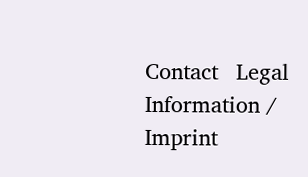Contact   Legal Information / Imprint